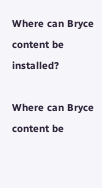Where can Bryce content be installed?

Where can Bryce content be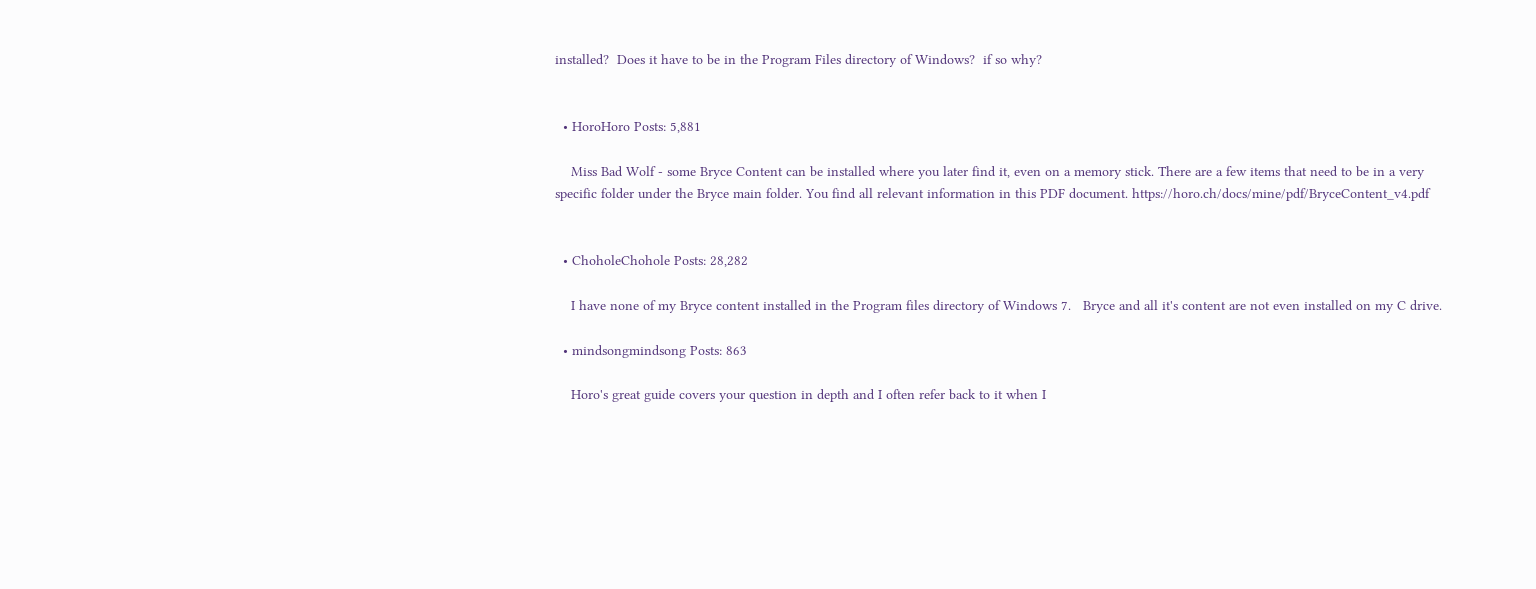installed?  Does it have to be in the Program Files directory of Windows?  if so why?


  • HoroHoro Posts: 5,881

    Miss Bad Wolf - some Bryce Content can be installed where you later find it, even on a memory stick. There are a few items that need to be in a very specific folder under the Bryce main folder. You find all relevant information in this PDF document. https://horo.ch/docs/mine/pdf/BryceContent_v4.pdf


  • ChoholeChohole Posts: 28,282

    I have none of my Bryce content installed in the Program files directory of Windows 7.   Bryce and all it's content are not even installed on my C drive.

  • mindsongmindsong Posts: 863

    Horo's great guide covers your question in depth and I often refer back to it when I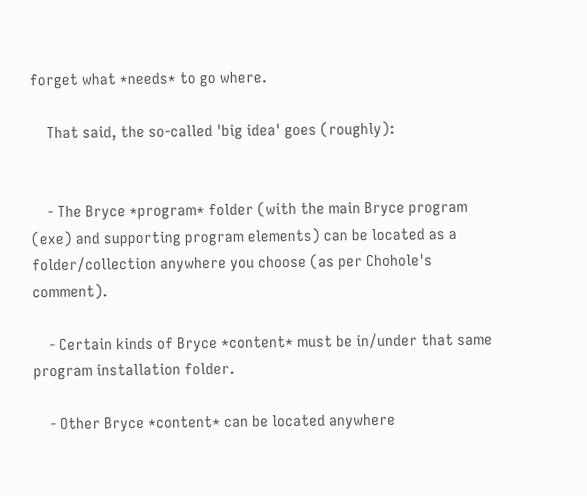forget what *needs* to go where.

    That said, the so-called 'big idea' goes (roughly):


    - The Bryce *program* folder (with the main Bryce program (exe) and supporting program elements) can be located as a folder/collection anywhere you choose (as per Chohole's comment).

    - Certain kinds of Bryce *content* must be in/under that same program installation folder.

    - Other Bryce *content* can be located anywhere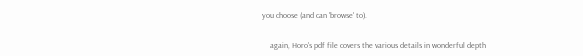you choose (and can 'browse' to).


    again, Horo's pdf file covers the various details in wonderful depth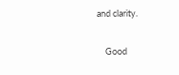and clarity.

    Good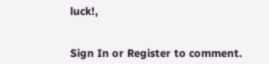luck!,


Sign In or Register to comment.